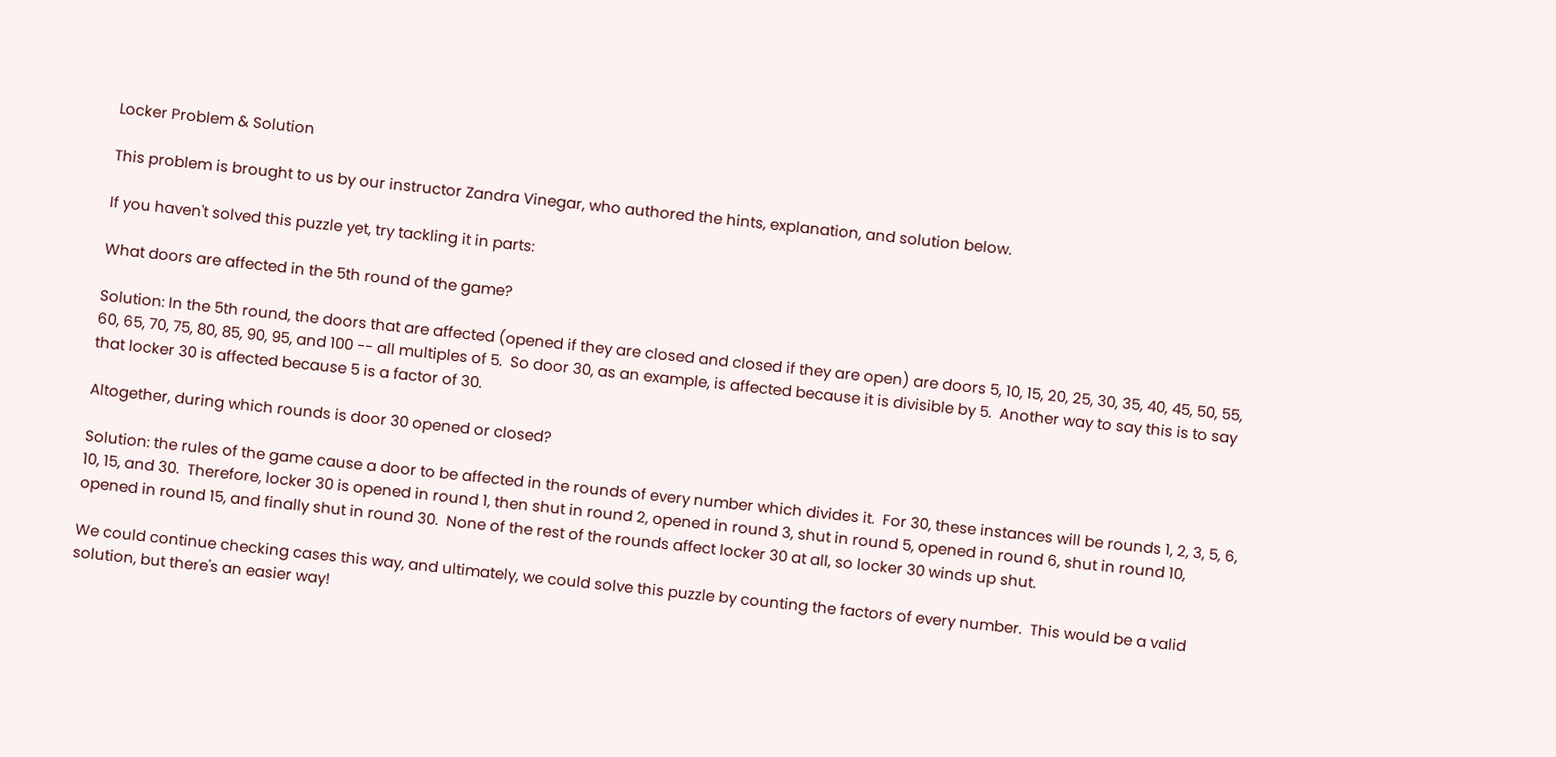Locker Problem & Solution

This problem is brought to us by our instructor Zandra Vinegar, who authored the hints, explanation, and solution below.

If you haven't solved this puzzle yet, try tackling it in parts:

What doors are affected in the 5th round of the game?

Solution: In the 5th round, the doors that are affected (opened if they are closed and closed if they are open) are doors 5, 10, 15, 20, 25, 30, 35, 40, 45, 50, 55, 60, 65, 70, 75, 80, 85, 90, 95, and 100 -- all multiples of 5.  So door 30, as an example, is affected because it is divisible by 5.  Another way to say this is to say that locker 30 is affected because 5 is a factor of 30.

Altogether, during which rounds is door 30 opened or closed?

Solution: the rules of the game cause a door to be affected in the rounds of every number which divides it.  For 30, these instances will be rounds 1, 2, 3, 5, 6, 10, 15, and 30.  Therefore, locker 30 is opened in round 1, then shut in round 2, opened in round 3, shut in round 5, opened in round 6, shut in round 10, opened in round 15, and finally shut in round 30.  None of the rest of the rounds affect locker 30 at all, so locker 30 winds up shut.

We could continue checking cases this way, and ultimately, we could solve this puzzle by counting the factors of every number.  This would be a valid solution, but there's an easier way!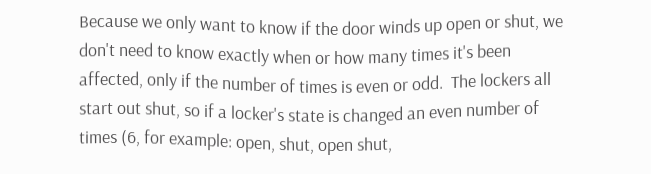Because we only want to know if the door winds up open or shut, we don't need to know exactly when or how many times it's been affected, only if the number of times is even or odd.  The lockers all start out shut, so if a locker's state is changed an even number of times (6, for example: open, shut, open shut,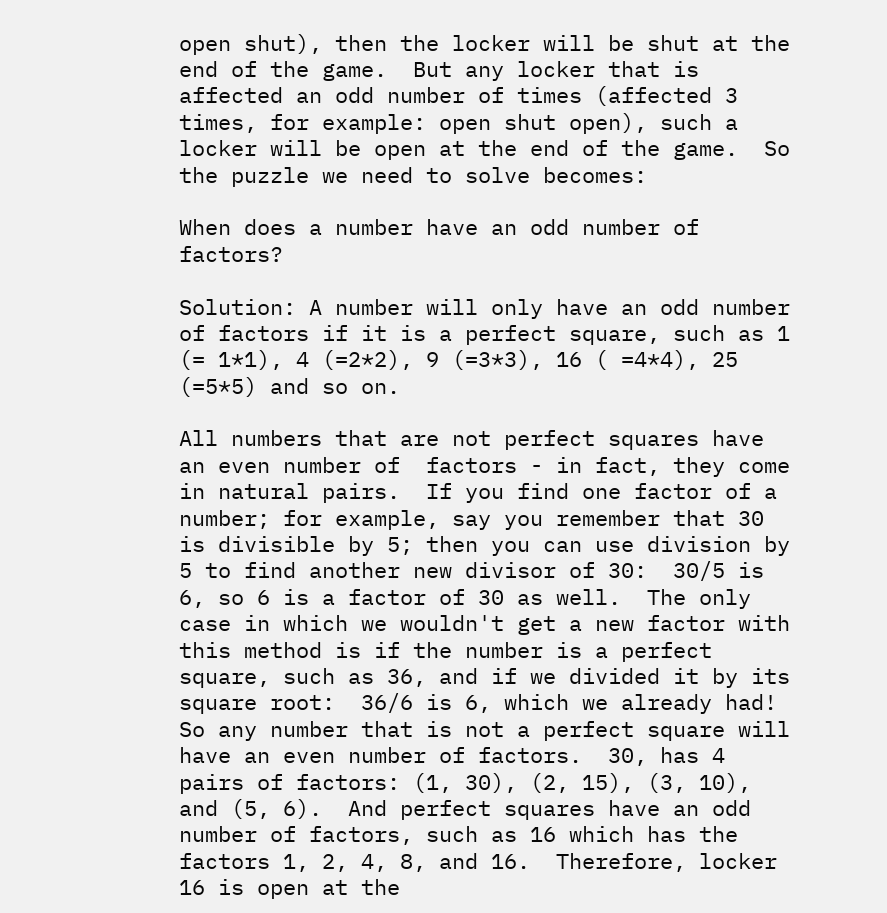open shut), then the locker will be shut at the end of the game.  But any locker that is affected an odd number of times (affected 3 times, for example: open shut open), such a locker will be open at the end of the game.  So the puzzle we need to solve becomes:

When does a number have an odd number of factors?

Solution: A number will only have an odd number of factors if it is a perfect square, such as 1 (= 1*1), 4 (=2*2), 9 (=3*3), 16 ( =4*4), 25 (=5*5) and so on.

All numbers that are not perfect squares have an even number of  factors - in fact, they come in natural pairs.  If you find one factor of a number; for example, say you remember that 30 is divisible by 5; then you can use division by 5 to find another new divisor of 30:  30/5 is 6, so 6 is a factor of 30 as well.  The only case in which we wouldn't get a new factor with this method is if the number is a perfect square, such as 36, and if we divided it by its square root:  36/6 is 6, which we already had! So any number that is not a perfect square will have an even number of factors.  30, has 4 pairs of factors: (1, 30), (2, 15), (3, 10), and (5, 6).  And perfect squares have an odd number of factors, such as 16 which has the factors 1, 2, 4, 8, and 16.  Therefore, locker 16 is open at the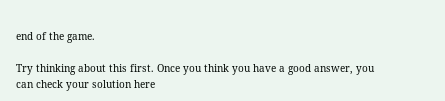end of the game.

Try thinking about this first. Once you think you have a good answer, you can check your solution here